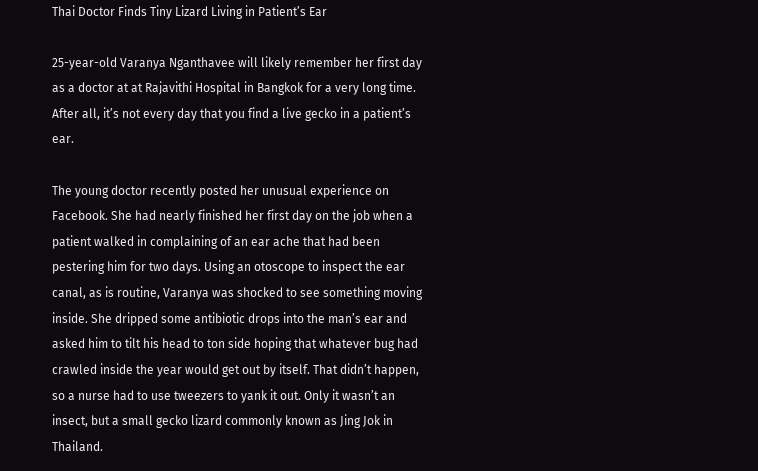Thai Doctor Finds Tiny Lizard Living in Patient’s Ear

25-year-old Varanya Nganthavee will likely remember her first day as a doctor at at Rajavithi Hospital in Bangkok for a very long time. After all, it’s not every day that you find a live gecko in a patient’s ear.

The young doctor recently posted her unusual experience on Facebook. She had nearly finished her first day on the job when a patient walked in complaining of an ear ache that had been pestering him for two days. Using an otoscope to inspect the ear canal, as is routine, Varanya was shocked to see something moving inside. She dripped some antibiotic drops into the man’s ear and asked him to tilt his head to ton side hoping that whatever bug had crawled inside the year would get out by itself. That didn’t happen, so a nurse had to use tweezers to yank it out. Only it wasn’t an insect, but a small gecko lizard commonly known as Jing Jok in Thailand.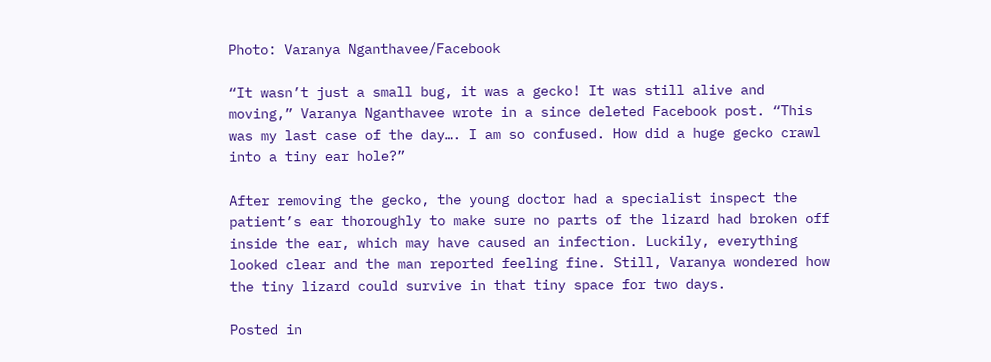Photo: Varanya Nganthavee/Facebook

“It wasn’t just a small bug, it was a gecko! It was still alive and moving,” Varanya Nganthavee wrote in a since deleted Facebook post. “This was my last case of the day…. I am so confused. How did a huge gecko crawl into a tiny ear hole?”

After removing the gecko, the young doctor had a specialist inspect the patient’s ear thoroughly to make sure no parts of the lizard had broken off inside the ear, which may have caused an infection. Luckily, everything looked clear and the man reported feeling fine. Still, Varanya wondered how the tiny lizard could survive in that tiny space for two days.

Posted in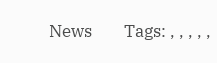News        Tags: , , , , ,